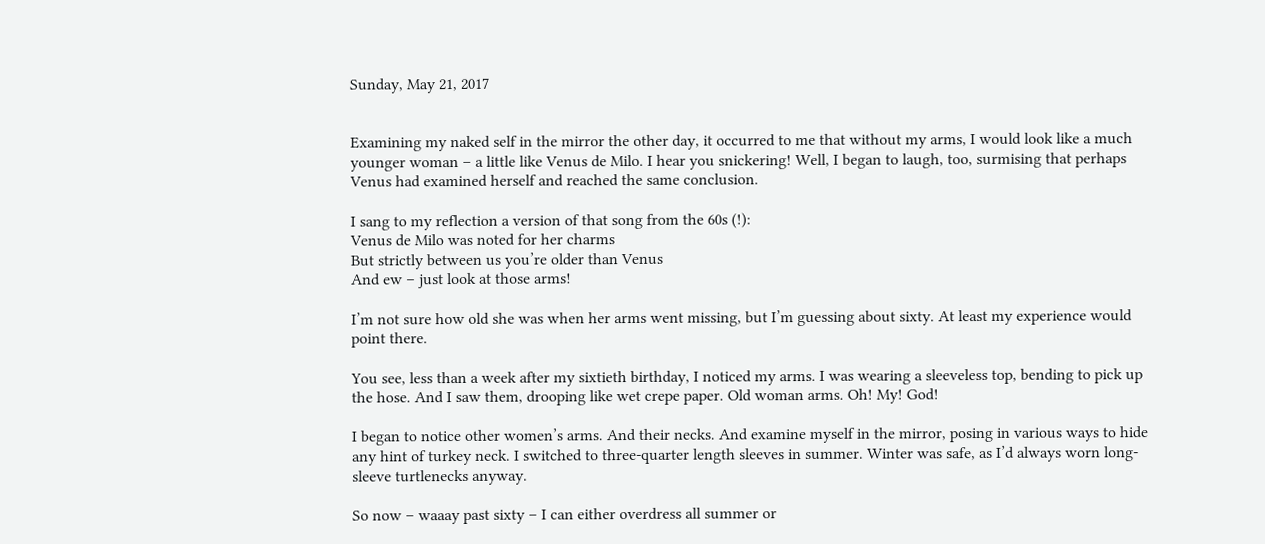Sunday, May 21, 2017


Examining my naked self in the mirror the other day, it occurred to me that without my arms, I would look like a much younger woman – a little like Venus de Milo. I hear you snickering! Well, I began to laugh, too, surmising that perhaps Venus had examined herself and reached the same conclusion.

I sang to my reflection a version of that song from the 60s (!):
Venus de Milo was noted for her charms
But strictly between us you’re older than Venus
And ew – just look at those arms!

I’m not sure how old she was when her arms went missing, but I’m guessing about sixty. At least my experience would point there.

You see, less than a week after my sixtieth birthday, I noticed my arms. I was wearing a sleeveless top, bending to pick up the hose. And I saw them, drooping like wet crepe paper. Old woman arms. Oh! My! God!

I began to notice other women’s arms. And their necks. And examine myself in the mirror, posing in various ways to hide any hint of turkey neck. I switched to three-quarter length sleeves in summer. Winter was safe, as I’d always worn long-sleeve turtlenecks anyway.

So now – waaay past sixty – I can either overdress all summer or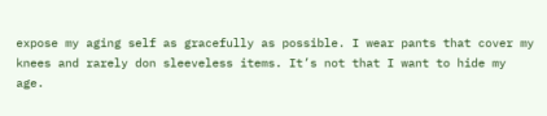expose my aging self as gracefully as possible. I wear pants that cover my knees and rarely don sleeveless items. It’s not that I want to hide my age.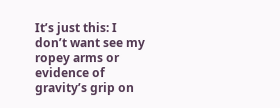It’s just this: I don’t want see my ropey arms or evidence of gravity’s grip on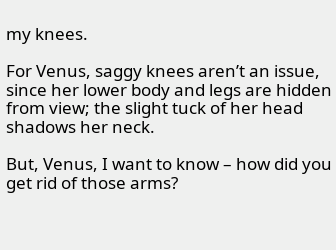my knees.

For Venus, saggy knees aren’t an issue, since her lower body and legs are hidden from view; the slight tuck of her head shadows her neck.

But, Venus, I want to know – how did you get rid of those arms?